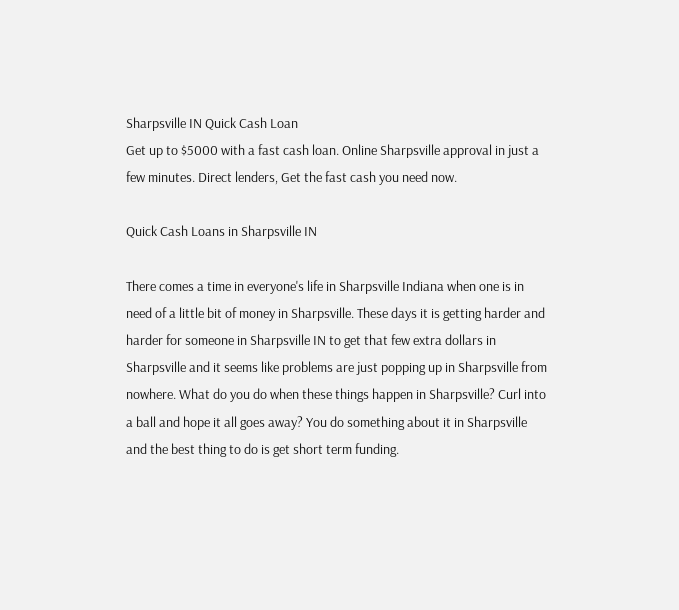Sharpsville IN Quick Cash Loan
Get up to $5000 with a fast cash loan. Online Sharpsville approval in just a few minutes. Direct lenders, Get the fast cash you need now.

Quick Cash Loans in Sharpsville IN

There comes a time in everyone's life in Sharpsville Indiana when one is in need of a little bit of money in Sharpsville. These days it is getting harder and harder for someone in Sharpsville IN to get that few extra dollars in Sharpsville and it seems like problems are just popping up in Sharpsville from nowhere. What do you do when these things happen in Sharpsville? Curl into a ball and hope it all goes away? You do something about it in Sharpsville and the best thing to do is get short term funding.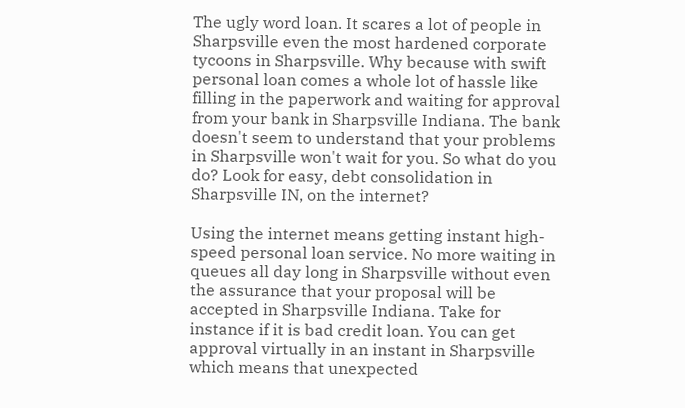The ugly word loan. It scares a lot of people in Sharpsville even the most hardened corporate tycoons in Sharpsville. Why because with swift personal loan comes a whole lot of hassle like filling in the paperwork and waiting for approval from your bank in Sharpsville Indiana. The bank doesn't seem to understand that your problems in Sharpsville won't wait for you. So what do you do? Look for easy, debt consolidation in Sharpsville IN, on the internet?

Using the internet means getting instant high-speed personal loan service. No more waiting in queues all day long in Sharpsville without even the assurance that your proposal will be accepted in Sharpsville Indiana. Take for instance if it is bad credit loan. You can get approval virtually in an instant in Sharpsville which means that unexpected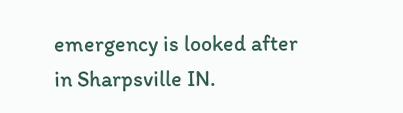emergency is looked after in Sharpsville IN.